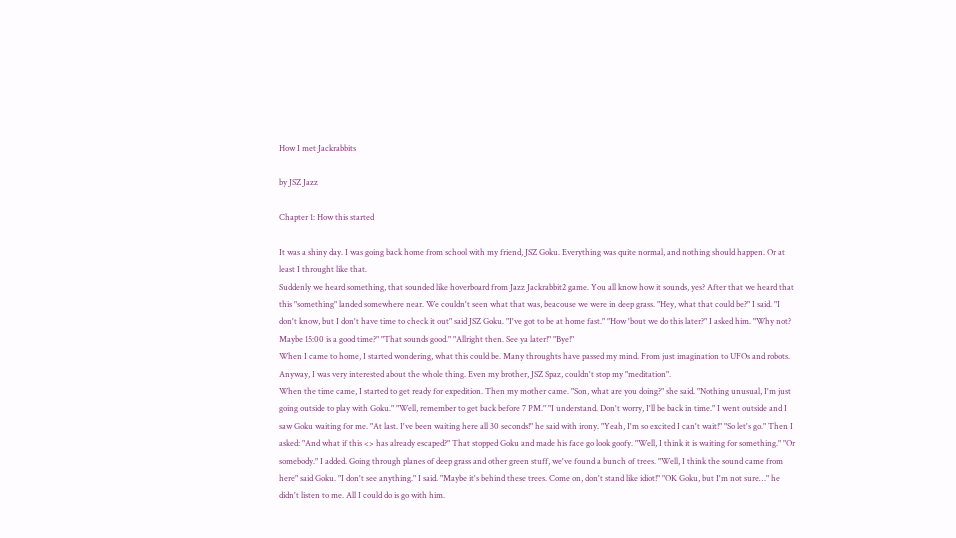How I met Jackrabbits

by JSZ Jazz

Chapter 1: How this started

It was a shiny day. I was going back home from school with my friend, JSZ Goku. Everything was quite normal, and nothing should happen. Or at least I throught like that.
Suddenly we heard something, that sounded like hoverboard from Jazz Jackrabbit2 game. You all know how it sounds, yes? After that we heard that this "something" landed somewhere near. We couldn't seen what that was, beacouse we were in deep grass. "Hey, what that could be?" I said. "I don't know, but I don't have time to check it out" said JSZ Goku. "I've got to be at home fast." "How 'bout we do this later?" I asked him. "Why not? Maybe 15:00 is a good time?" "That sounds good." "Allright then. See ya later!" "Bye!"
When I came to home, I started wondering, what this could be. Many throughts have passed my mind. From just imagination to UFOs and robots. Anyway, I was very interested about the whole thing. Even my brother, JSZ Spaz, couldn't stop my "meditation".
When the time came, I started to get ready for expedition. Then my mother came. "Son, what are you doing?" she said. "Nothing unusual, I'm just going outside to play with Goku." "Well, remember to get back before 7 PM." "I understand. Don't worry, I'll be back in time." I went outside and I saw Goku waiting for me. "At last. I've been waiting here all 30 seconds!" he said with irony. "Yeah, I'm so excited I can't wait!" "So let's go." Then I asked: "And what if this <> has already escaped?" That stopped Goku and made his face go look goofy. "Well, I think it is waiting for something." "Or somebody." I added. Going through planes of deep grass and other green stuff, we've found a bunch of trees. "Well, I think the sound came from here" said Goku. "I don't see anything." I said. "Maybe it's behind these trees. Come on, don't stand like idiot!" "OK Goku, but I'm not sure…" he didn't listen to me. All I could do is go with him.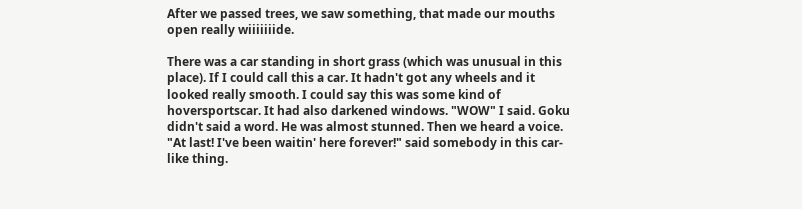After we passed trees, we saw something, that made our mouths open really wiiiiiiide.

There was a car standing in short grass (which was unusual in this place). If I could call this a car. It hadn't got any wheels and it looked really smooth. I could say this was some kind of hoversportscar. It had also darkened windows. "WOW" I said. Goku didn't said a word. He was almost stunned. Then we heard a voice. "At last! I've been waitin' here forever!" said somebody in this car-like thing.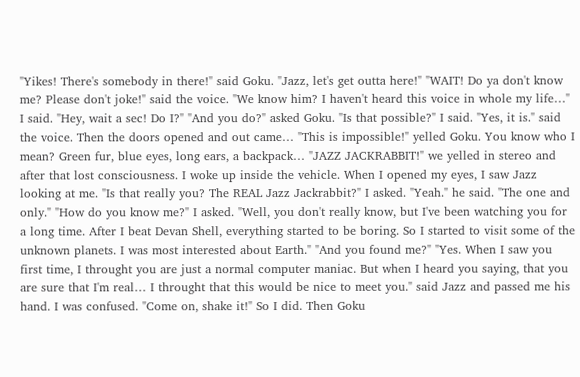"Yikes! There's somebody in there!" said Goku. "Jazz, let's get outta here!" "WAIT! Do ya don't know me? Please don't joke!" said the voice. "We know him? I haven't heard this voice in whole my life…" I said. "Hey, wait a sec! Do I?" "And you do?" asked Goku. "Is that possible?" I said. "Yes, it is." said the voice. Then the doors opened and out came… "This is impossible!" yelled Goku. You know who I mean? Green fur, blue eyes, long ears, a backpack… "JAZZ JACKRABBIT!" we yelled in stereo and after that lost consciousness. I woke up inside the vehicle. When I opened my eyes, I saw Jazz looking at me. "Is that really you? The REAL Jazz Jackrabbit?" I asked. "Yeah." he said. "The one and only." "How do you know me?" I asked. "Well, you don't really know, but I've been watching you for a long time. After I beat Devan Shell, everything started to be boring. So I started to visit some of the unknown planets. I was most interested about Earth." "And you found me?" "Yes. When I saw you first time, I throught you are just a normal computer maniac. But when I heard you saying, that you are sure that I'm real… I throught that this would be nice to meet you." said Jazz and passed me his hand. I was confused. "Come on, shake it!" So I did. Then Goku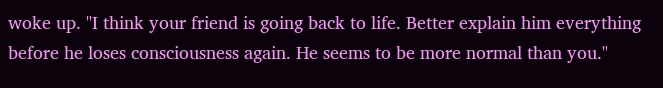woke up. "I think your friend is going back to life. Better explain him everything before he loses consciousness again. He seems to be more normal than you."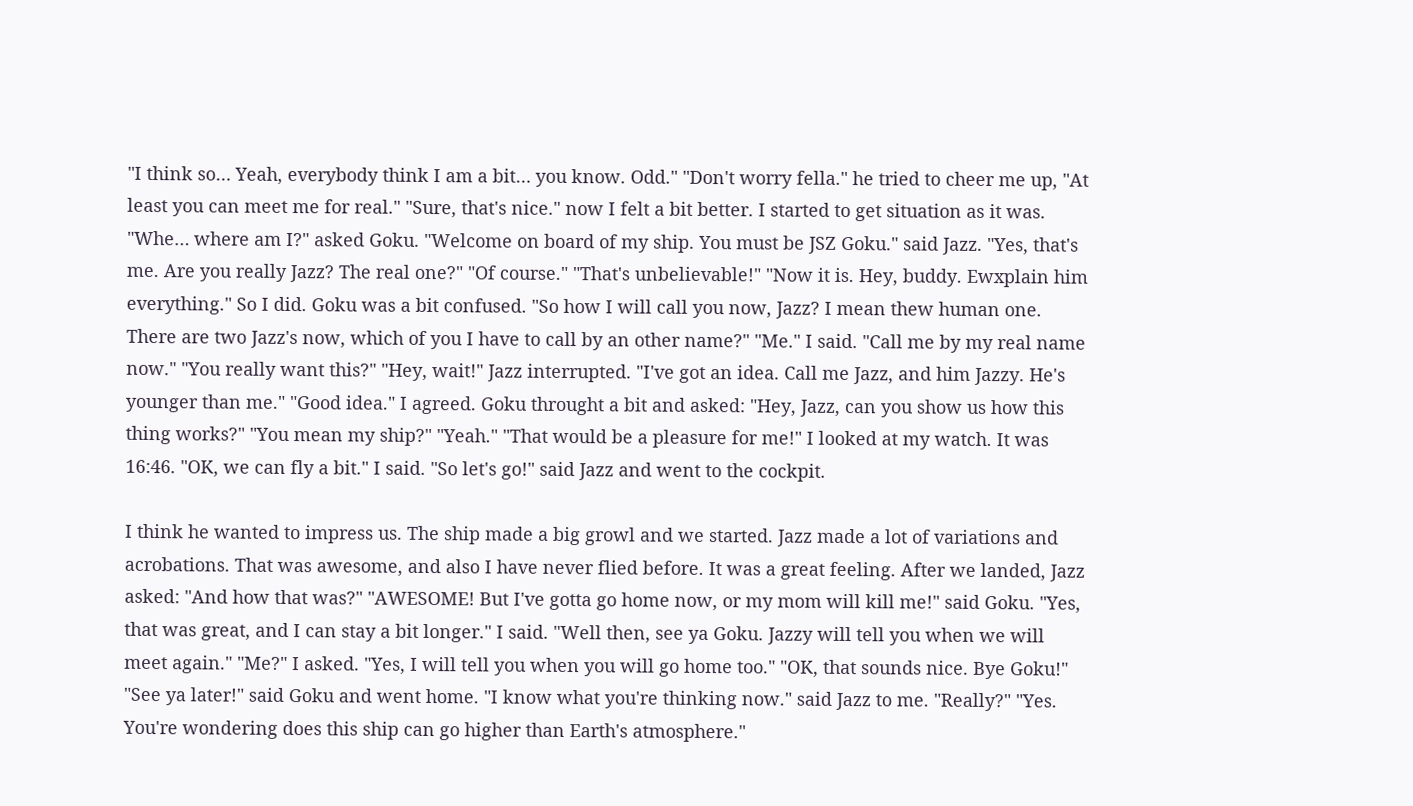"I think so… Yeah, everybody think I am a bit… you know. Odd." "Don't worry fella." he tried to cheer me up, "At least you can meet me for real." "Sure, that's nice." now I felt a bit better. I started to get situation as it was. "Whe… where am I?" asked Goku. "Welcome on board of my ship. You must be JSZ Goku." said Jazz. "Yes, that's me. Are you really Jazz? The real one?" "Of course." "That's unbelievable!" "Now it is. Hey, buddy. Ewxplain him everything." So I did. Goku was a bit confused. "So how I will call you now, Jazz? I mean thew human one. There are two Jazz's now, which of you I have to call by an other name?" "Me." I said. "Call me by my real name now." "You really want this?" "Hey, wait!" Jazz interrupted. "I've got an idea. Call me Jazz, and him Jazzy. He's younger than me." "Good idea." I agreed. Goku throught a bit and asked: "Hey, Jazz, can you show us how this thing works?" "You mean my ship?" "Yeah." "That would be a pleasure for me!" I looked at my watch. It was 16:46. "OK, we can fly a bit." I said. "So let's go!" said Jazz and went to the cockpit.

I think he wanted to impress us. The ship made a big growl and we started. Jazz made a lot of variations and acrobations. That was awesome, and also I have never flied before. It was a great feeling. After we landed, Jazz asked: "And how that was?" "AWESOME! But I've gotta go home now, or my mom will kill me!" said Goku. "Yes, that was great, and I can stay a bit longer." I said. "Well then, see ya Goku. Jazzy will tell you when we will meet again." "Me?" I asked. "Yes, I will tell you when you will go home too." "OK, that sounds nice. Bye Goku!" "See ya later!" said Goku and went home. "I know what you're thinking now." said Jazz to me. "Really?" "Yes. You're wondering does this ship can go higher than Earth's atmosphere."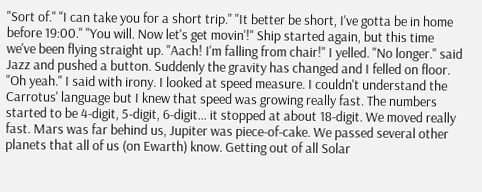"Sort of." "I can take you for a short trip." "It better be short, I've gotta be in home before 19:00." "You will. Now let's get movin'!" Ship started again, but this time we've been flying straight up. "Aach! I'm falling from chair!" I yelled. "No longer." said Jazz and pushed a button. Suddenly the gravity has changed and I felled on floor. "Oh yeah." I said with irony. I looked at speed measure. I couldn't understand the Carrotus' language but I knew that speed was growing really fast. The numbers started to be 4-digit, 5-digit, 6-digit… it stopped at about 18-digit. We moved really fast. Mars was far behind us, Jupiter was piece-of-cake. We passed several other planets that all of us (on Ewarth) know. Getting out of all Solar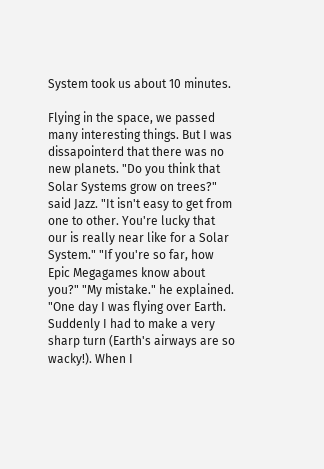System took us about 10 minutes.

Flying in the space, we passed many interesting things. But I was dissapointerd that there was no new planets. "Do you think that Solar Systems grow on trees?" said Jazz. "It isn't easy to get from one to other. You're lucky that our is really near like for a Solar System." "If you're so far, how Epic Megagames know about you?" "My mistake." he explained. "One day I was flying over Earth. Suddenly I had to make a very sharp turn (Earth's airways are so wacky!). When I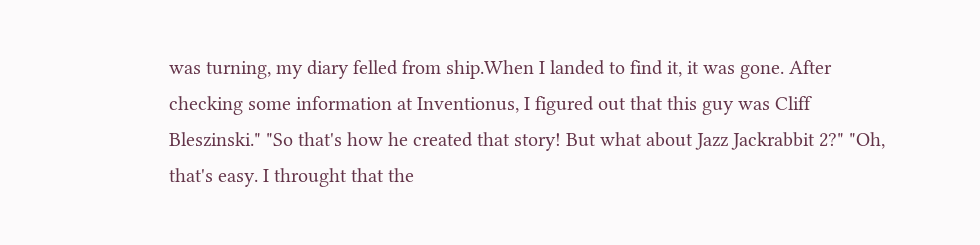was turning, my diary felled from ship.When I landed to find it, it was gone. After checking some information at Inventionus, I figured out that this guy was Cliff Bleszinski." "So that's how he created that story! But what about Jazz Jackrabbit 2?" "Oh, that's easy. I throught that the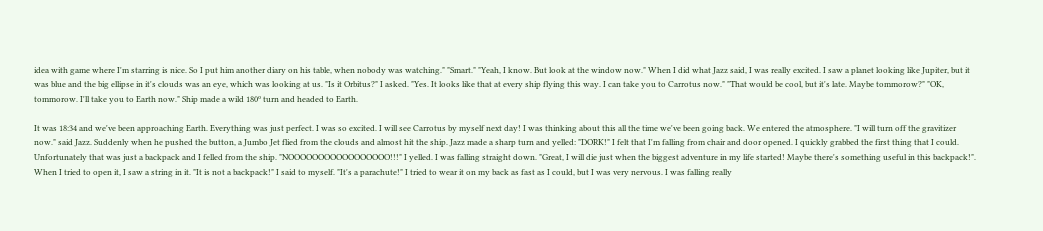idea with game where I'm starring is nice. So I put him another diary on his table, when nobody was watching." "Smart." "Yeah, I know. But look at the window now." When I did what Jazz said, I was really excited. I saw a planet looking like Jupiter, but it was blue and the big ellipse in it's clouds was an eye, which was looking at us. "Is it Orbitus?" I asked. "Yes. It looks like that at every ship flying this way. I can take you to Carrotus now." "That would be cool, but it's late. Maybe tommorow?" "OK, tommorow. I'll take you to Earth now." Ship made a wild 180º turn and headed to Earth.

It was 18:34 and we've been approaching Earth. Everything was just perfect. I was so excited. I will see Carrotus by myself next day! I was thinking about this all the time we've been going back. We entered the atmosphere. "I will turn off the gravitizer now." said Jazz. Suddenly when he pushed the button, a Jumbo Jet flied from the clouds and almost hit the ship. Jazz made a sharp turn and yelled: "DORK!" I felt that I'm falling from chair and door opened. I quickly grabbed the first thing that I could. Unfortunately that was just a backpack and I felled from the ship. "NOOOOOOOOOOOOOOOOO!!!" I yelled. I was falling straight down. "Great, I will die just when the biggest adventure in my life started! Maybe there's something useful in this backpack!". When I tried to open it, I saw a string in it. "It is not a backpack!" I said to myself. "It's a parachute!" I tried to wear it on my back as fast as I could, but I was very nervous. I was falling really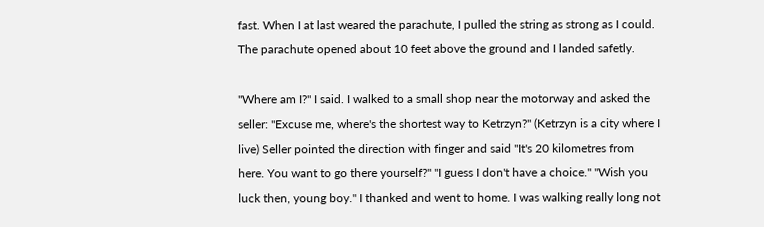fast. When I at last weared the parachute, I pulled the string as strong as I could. The parachute opened about 10 feet above the ground and I landed safetly.

"Where am I?" I said. I walked to a small shop near the motorway and asked the seller: "Excuse me, where's the shortest way to Ketrzyn?" (Ketrzyn is a city where I live) Seller pointed the direction with finger and said "It's 20 kilometres from here. You want to go there yourself?" "I guess I don't have a choice." "Wish you luck then, young boy." I thanked and went to home. I was walking really long not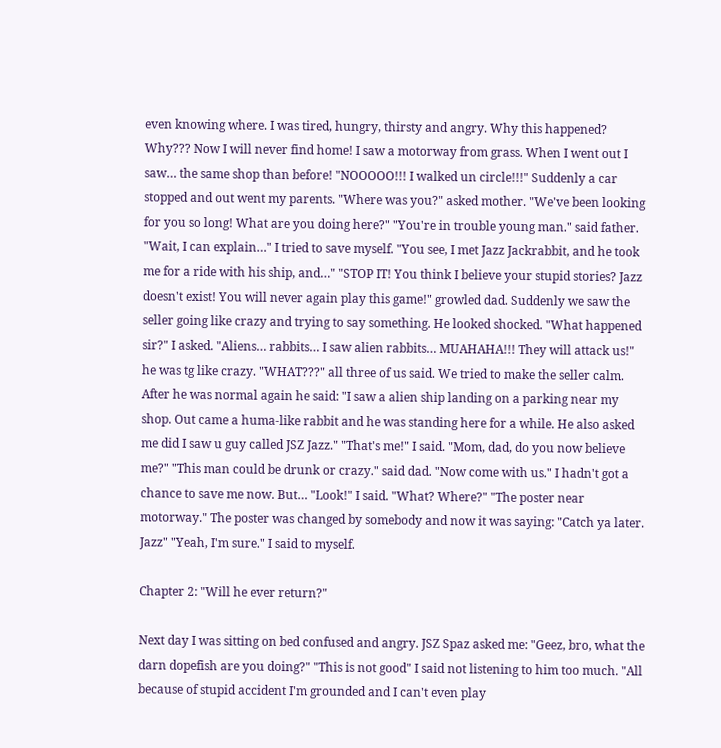even knowing where. I was tired, hungry, thirsty and angry. Why this happened? Why??? Now I will never find home! I saw a motorway from grass. When I went out I saw… the same shop than before! "NOOOOO!!! I walked un circle!!!" Suddenly a car stopped and out went my parents. "Where was you?" asked mother. "We've been looking for you so long! What are you doing here?" "You're in trouble young man." said father. "Wait, I can explain…" I tried to save myself. "You see, I met Jazz Jackrabbit, and he took me for a ride with his ship, and…" "STOP IT! You think I believe your stupid stories? Jazz doesn't exist! You will never again play this game!" growled dad. Suddenly we saw the seller going like crazy and trying to say something. He looked shocked. "What happened sir?" I asked. "Aliens… rabbits… I saw alien rabbits… MUAHAHA!!! They will attack us!" he was tg like crazy. "WHAT???" all three of us said. We tried to make the seller calm. After he was normal again he said: "I saw a alien ship landing on a parking near my shop. Out came a huma-like rabbit and he was standing here for a while. He also asked me did I saw u guy called JSZ Jazz." "That's me!" I said. "Mom, dad, do you now believe me?" "This man could be drunk or crazy." said dad. "Now come with us." I hadn't got a chance to save me now. But… "Look!" I said. "What? Where?" "The poster near motorway." The poster was changed by somebody and now it was saying: "Catch ya later. Jazz" "Yeah, I'm sure." I said to myself.

Chapter 2: "Will he ever return?"

Next day I was sitting on bed confused and angry. JSZ Spaz asked me: "Geez, bro, what the darn dopefish are you doing?" "This is not good" I said not listening to him too much. "All because of stupid accident I'm grounded and I can't even play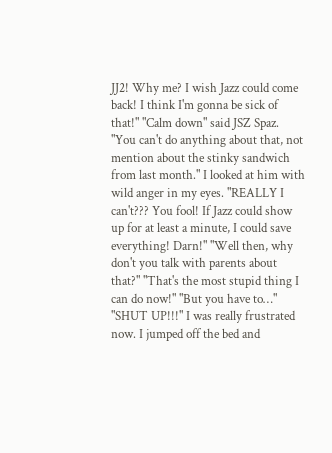JJ2! Why me? I wish Jazz could come back! I think I'm gonna be sick of that!" "Calm down" said JSZ Spaz. "You can't do anything about that, not mention about the stinky sandwich from last month." I looked at him with wild anger in my eyes. "REALLY I can't??? You fool! If Jazz could show up for at least a minute, I could save everything! Darn!" "Well then, why don't you talk with parents about that?" "That's the most stupid thing I can do now!" "But you have to…" "SHUT UP!!!" I was really frustrated now. I jumped off the bed and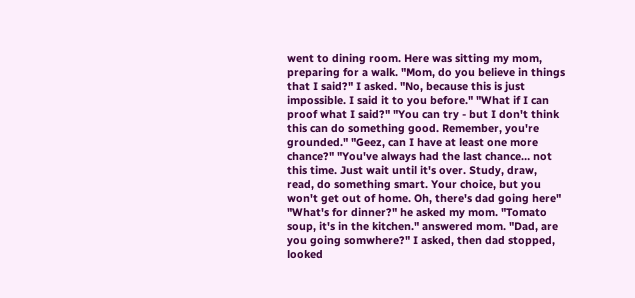went to dining room. Here was sitting my mom, preparing for a walk. "Mom, do you believe in things that I said?" I asked. "No, because this is just impossible. I said it to you before." "What if I can proof what I said?" "You can try - but I don't think this can do something good. Remember, you're grounded." "Geez, can I have at least one more chance?" "You've always had the last chance… not this time. Just wait until it's over. Study, draw, read, do something smart. Your choice, but you won't get out of home. Oh, there's dad going here" "What's for dinner?" he asked my mom. "Tomato soup, it's in the kitchen." answered mom. "Dad, are you going somwhere?" I asked, then dad stopped, looked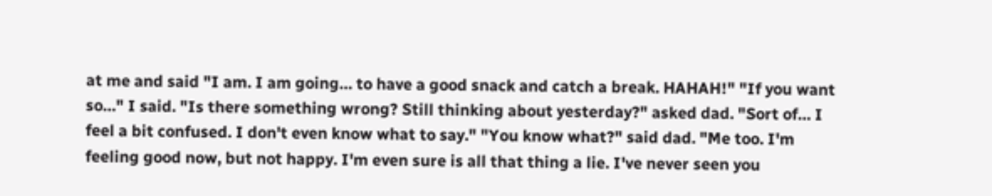at me and said "I am. I am going… to have a good snack and catch a break. HAHAH!" "If you want so…" I said. "Is there something wrong? Still thinking about yesterday?" asked dad. "Sort of… I feel a bit confused. I don't even know what to say." "You know what?" said dad. "Me too. I'm feeling good now, but not happy. I'm even sure is all that thing a lie. I've never seen you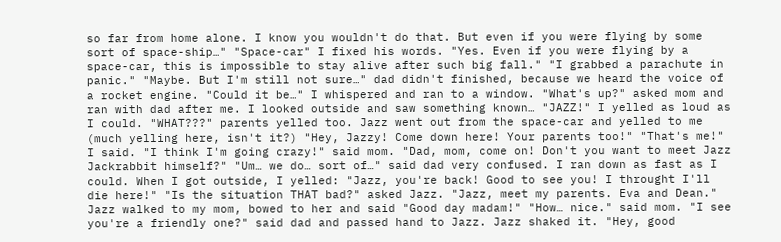so far from home alone. I know you wouldn't do that. But even if you were flying by some sort of space-ship…" "Space-car" I fixed his words. "Yes. Even if you were flying by a space-car, this is impossible to stay alive after such big fall." "I grabbed a parachute in panic." "Maybe. But I'm still not sure…" dad didn't finished, because we heard the voice of a rocket engine. "Could it be…" I whispered and ran to a window. "What's up?" asked mom and ran with dad after me. I looked outside and saw something known… "JAZZ!" I yelled as loud as I could. "WHAT???" parents yelled too. Jazz went out from the space-car and yelled to me (much yelling here, isn't it?) "Hey, Jazzy! Come down here! Your parents too!" "That's me!" I said. "I think I'm going crazy!" said mom. "Dad, mom, come on! Don't you want to meet Jazz Jackrabbit himself?" "Um… we do… sort of…" said dad very confused. I ran down as fast as I could. When I got outside, I yelled: "Jazz, you're back! Good to see you! I throught I'll die here!" "Is the situation THAT bad?" asked Jazz. "Jazz, meet my parents. Eva and Dean." Jazz walked to my mom, bowed to her and said "Good day madam!" "How… nice." said mom. "I see you're a friendly one?" said dad and passed hand to Jazz. Jazz shaked it. "Hey, good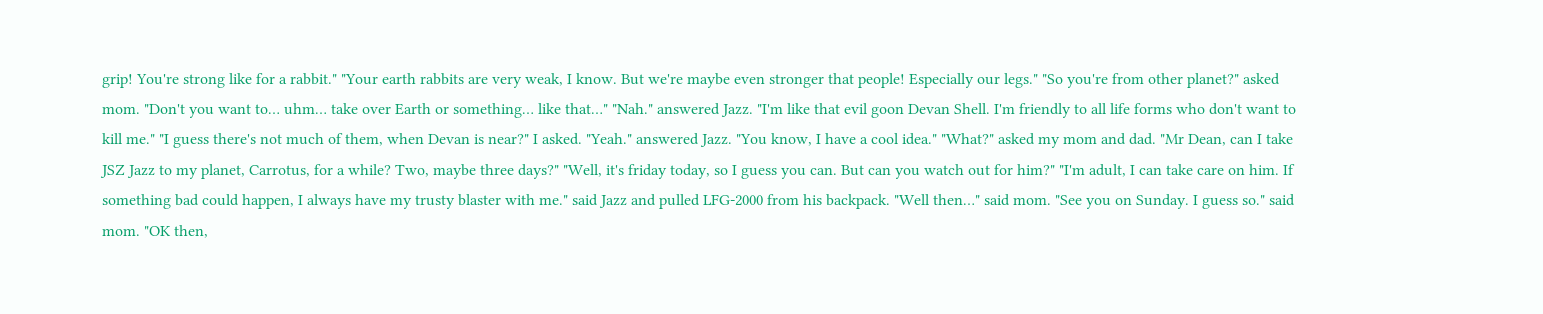grip! You're strong like for a rabbit." "Your earth rabbits are very weak, I know. But we're maybe even stronger that people! Especially our legs." "So you're from other planet?" asked mom. "Don't you want to… uhm… take over Earth or something… like that…" "Nah." answered Jazz. "I'm like that evil goon Devan Shell. I'm friendly to all life forms who don't want to kill me." "I guess there's not much of them, when Devan is near?" I asked. "Yeah." answered Jazz. "You know, I have a cool idea." "What?" asked my mom and dad. "Mr Dean, can I take JSZ Jazz to my planet, Carrotus, for a while? Two, maybe three days?" "Well, it's friday today, so I guess you can. But can you watch out for him?" "I'm adult, I can take care on him. If something bad could happen, I always have my trusty blaster with me." said Jazz and pulled LFG-2000 from his backpack. "Well then…" said mom. "See you on Sunday. I guess so." said mom. "OK then,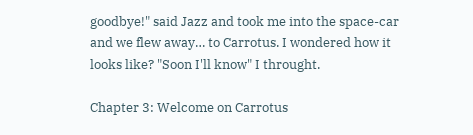goodbye!" said Jazz and took me into the space-car and we flew away… to Carrotus. I wondered how it looks like? "Soon I'll know" I throught.

Chapter 3: Welcome on Carrotus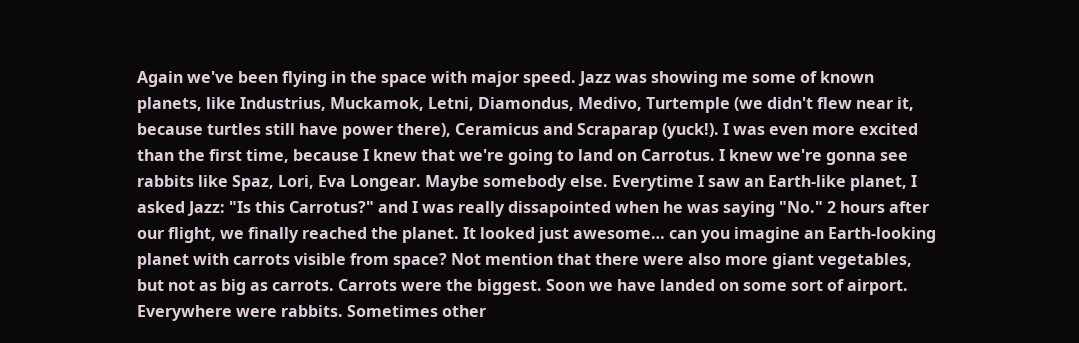Again we've been flying in the space with major speed. Jazz was showing me some of known planets, like Industrius, Muckamok, Letni, Diamondus, Medivo, Turtemple (we didn't flew near it, because turtles still have power there), Ceramicus and Scraparap (yuck!). I was even more excited than the first time, because I knew that we're going to land on Carrotus. I knew we're gonna see rabbits like Spaz, Lori, Eva Longear. Maybe somebody else. Everytime I saw an Earth-like planet, I asked Jazz: "Is this Carrotus?" and I was really dissapointed when he was saying "No." 2 hours after our flight, we finally reached the planet. It looked just awesome… can you imagine an Earth-looking planet with carrots visible from space? Not mention that there were also more giant vegetables, but not as big as carrots. Carrots were the biggest. Soon we have landed on some sort of airport. Everywhere were rabbits. Sometimes other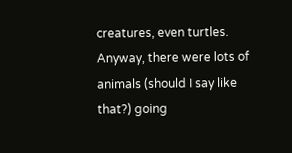creatures, even turtles. Anyway, there were lots of animals (should I say like that?) going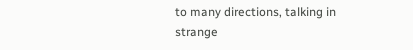to many directions, talking in strange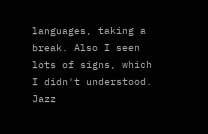languages, taking a break. Also I seen lots of signs, which I didn't understood. Jazz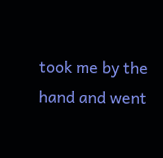took me by the hand and went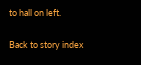to hall on left.

Back to story index